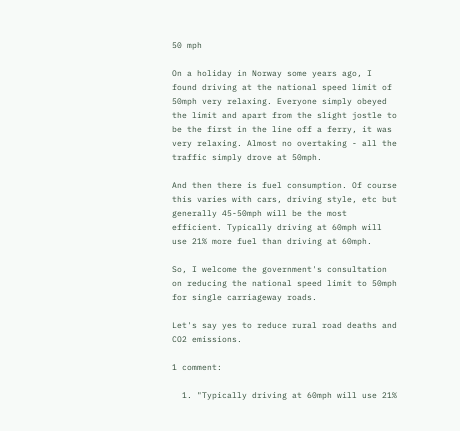50 mph

On a holiday in Norway some years ago, I found driving at the national speed limit of 50mph very relaxing. Everyone simply obeyed the limit and apart from the slight jostle to be the first in the line off a ferry, it was very relaxing. Almost no overtaking - all the traffic simply drove at 50mph.

And then there is fuel consumption. Of course this varies with cars, driving style, etc but generally 45-50mph will be the most efficient. Typically driving at 60mph will use 21% more fuel than driving at 60mph.

So, I welcome the government's consultation on reducing the national speed limit to 50mph for single carriageway roads.

Let's say yes to reduce rural road deaths and CO2 emissions.

1 comment:

  1. "Typically driving at 60mph will use 21%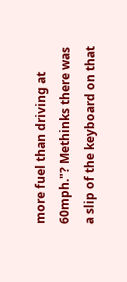more fuel than driving at 60mph."? Methinks there was a slip of the keyboard on that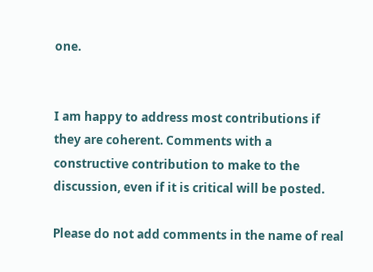one.


I am happy to address most contributions if they are coherent. Comments with a constructive contribution to make to the discussion, even if it is critical will be posted.

Please do not add comments in the name of real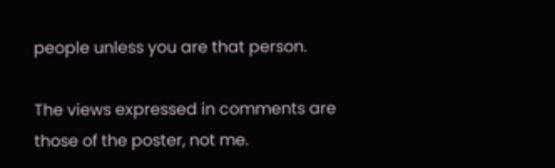people unless you are that person.

The views expressed in comments are those of the poster, not me.